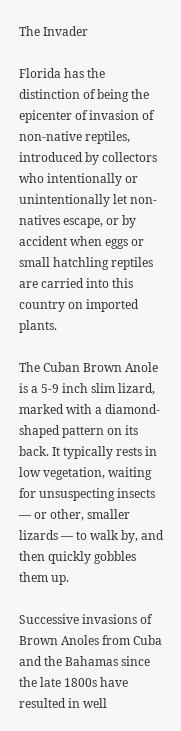The Invader

Florida has the distinction of being the epicenter of invasion of non-native reptiles, introduced by collectors who intentionally or unintentionally let non-natives escape, or by accident when eggs or small hatchling reptiles are carried into this country on imported plants.

The Cuban Brown Anole is a 5-9 inch slim lizard, marked with a diamond-shaped pattern on its back. It typically rests in low vegetation, waiting for unsuspecting insects — or other, smaller lizards — to walk by, and then quickly gobbles them up.

Successive invasions of Brown Anoles from Cuba and the Bahamas since the late 1800s have resulted in well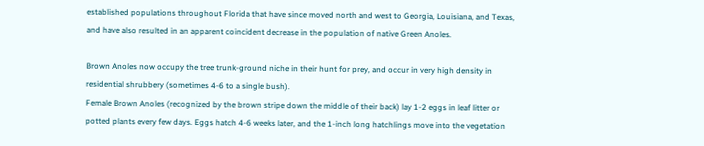established populations throughout Florida that have since moved north and west to Georgia, Louisiana, and Texas, and have also resulted in an apparent coincident decrease in the population of native Green Anoles.

Brown Anoles now occupy the tree trunk-ground niche in their hunt for prey, and occur in very high density in residential shrubbery (sometimes 4-6 to a single bush).
Female Brown Anoles (recognized by the brown stripe down the middle of their back) lay 1-2 eggs in leaf litter or potted plants every few days. Eggs hatch 4-6 weeks later, and the 1-inch long hatchlings move into the vegetation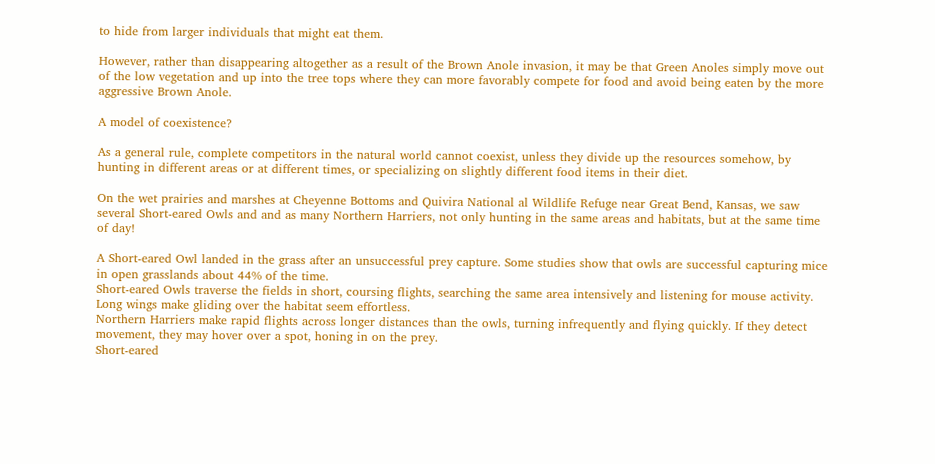to hide from larger individuals that might eat them.

However, rather than disappearing altogether as a result of the Brown Anole invasion, it may be that Green Anoles simply move out of the low vegetation and up into the tree tops where they can more favorably compete for food and avoid being eaten by the more aggressive Brown Anole.

A model of coexistence?

As a general rule, complete competitors in the natural world cannot coexist, unless they divide up the resources somehow, by hunting in different areas or at different times, or specializing on slightly different food items in their diet.

On the wet prairies and marshes at Cheyenne Bottoms and Quivira National al Wildlife Refuge near Great Bend, Kansas, we saw several Short-eared Owls and and as many Northern Harriers, not only hunting in the same areas and habitats, but at the same time of day!

A Short-eared Owl landed in the grass after an unsuccessful prey capture. Some studies show that owls are successful capturing mice in open grasslands about 44% of the time.
Short-eared Owls traverse the fields in short, coursing flights, searching the same area intensively and listening for mouse activity. Long wings make gliding over the habitat seem effortless.
Northern Harriers make rapid flights across longer distances than the owls, turning infrequently and flying quickly. If they detect movement, they may hover over a spot, honing in on the prey.
Short-eared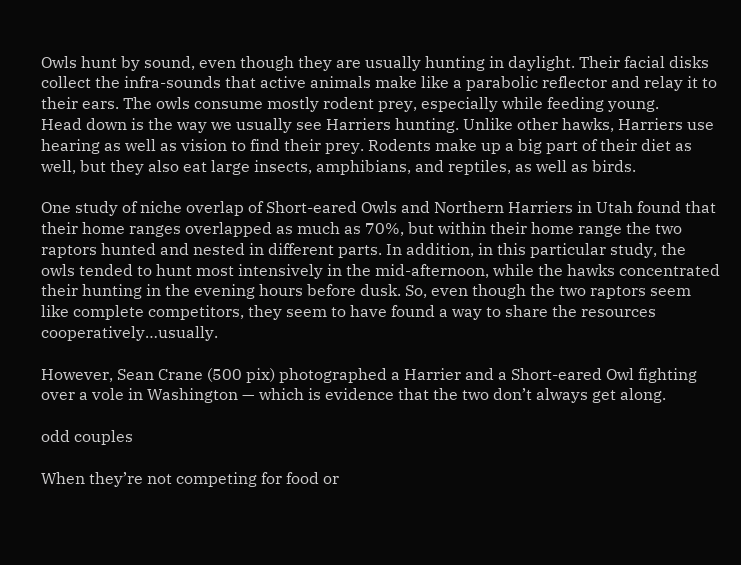Owls hunt by sound, even though they are usually hunting in daylight. Their facial disks collect the infra-sounds that active animals make like a parabolic reflector and relay it to their ears. The owls consume mostly rodent prey, especially while feeding young.
Head down is the way we usually see Harriers hunting. Unlike other hawks, Harriers use hearing as well as vision to find their prey. Rodents make up a big part of their diet as well, but they also eat large insects, amphibians, and reptiles, as well as birds.

One study of niche overlap of Short-eared Owls and Northern Harriers in Utah found that their home ranges overlapped as much as 70%, but within their home range the two raptors hunted and nested in different parts. In addition, in this particular study, the owls tended to hunt most intensively in the mid-afternoon, while the hawks concentrated their hunting in the evening hours before dusk. So, even though the two raptors seem like complete competitors, they seem to have found a way to share the resources cooperatively…usually.

However, Sean Crane (500 pix) photographed a Harrier and a Short-eared Owl fighting over a vole in Washington — which is evidence that the two don’t always get along.

odd couples

When they’re not competing for food or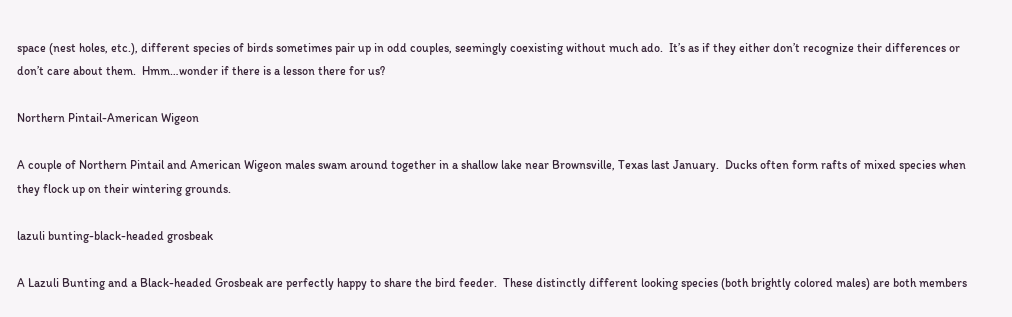space (nest holes, etc.), different species of birds sometimes pair up in odd couples, seemingly coexisting without much ado.  It’s as if they either don’t recognize their differences or don’t care about them.  Hmm…wonder if there is a lesson there for us?

Northern Pintail-American Wigeon

A couple of Northern Pintail and American Wigeon males swam around together in a shallow lake near Brownsville, Texas last January.  Ducks often form rafts of mixed species when they flock up on their wintering grounds.

lazuli bunting-black-headed grosbeak

A Lazuli Bunting and a Black-headed Grosbeak are perfectly happy to share the bird feeder.  These distinctly different looking species (both brightly colored males) are both members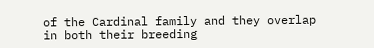of the Cardinal family and they overlap in both their breeding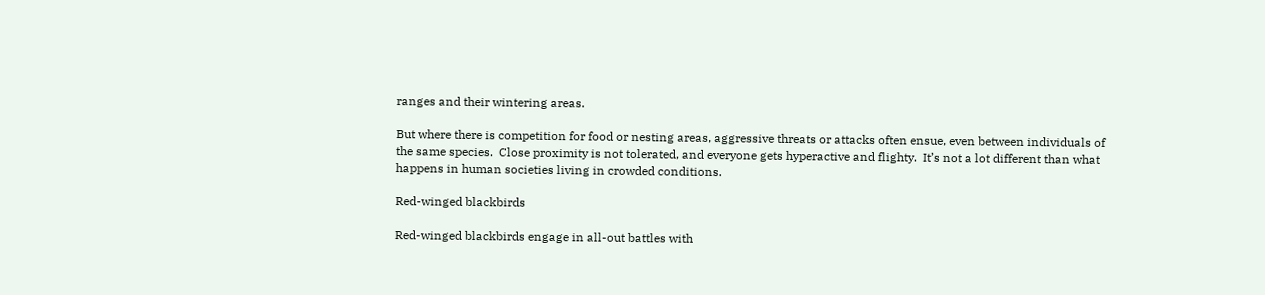ranges and their wintering areas.

But where there is competition for food or nesting areas, aggressive threats or attacks often ensue, even between individuals of the same species.  Close proximity is not tolerated, and everyone gets hyperactive and flighty.  It’s not a lot different than what happens in human societies living in crowded conditions.

Red-winged blackbirds

Red-winged blackbirds engage in all-out battles with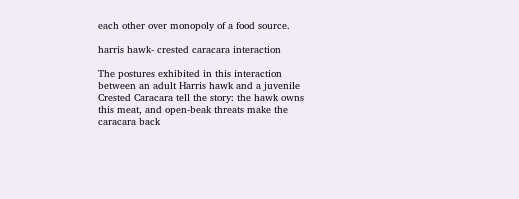each other over monopoly of a food source.

harris hawk- crested caracara interaction

The postures exhibited in this interaction between an adult Harris hawk and a juvenile Crested Caracara tell the story: the hawk owns this meat, and open-beak threats make the caracara back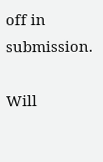off in submission.

Will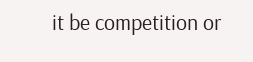it be competition or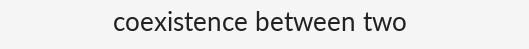coexistence between two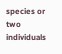species or two individuals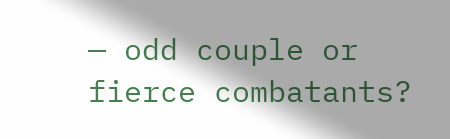— odd couple or fierce combatants?